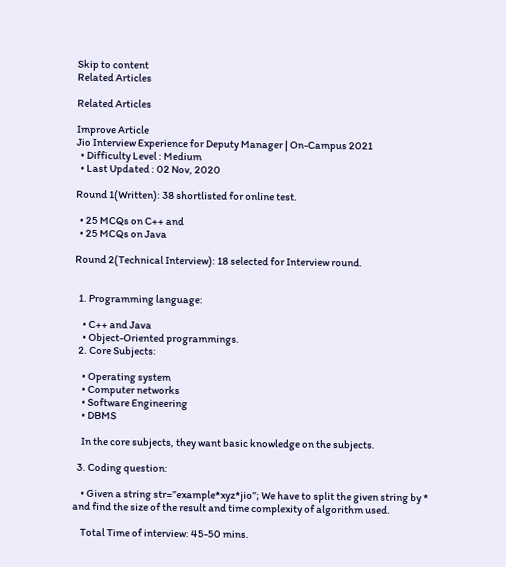Skip to content
Related Articles

Related Articles

Improve Article
Jio Interview Experience for Deputy Manager | On-Campus 2021
  • Difficulty Level : Medium
  • Last Updated : 02 Nov, 2020

Round 1(Written): 38 shortlisted for online test.

  • 25 MCQs on C++ and
  • 25 MCQs on Java

Round 2(Technical Interview): 18 selected for Interview round.


  1. Programming language:

    • C++ and Java
    • Object-Oriented programmings.
  2. Core Subjects:

    • Operating system
    • Computer networks
    • Software Engineering
    • DBMS

    In the core subjects, they want basic knowledge on the subjects.

  3. Coding question:

    • Given a string str=”example*xyz*jio”; We have to split the given string by * and find the size of the result and time complexity of algorithm used.

    Total Time of interview: 45-50 mins.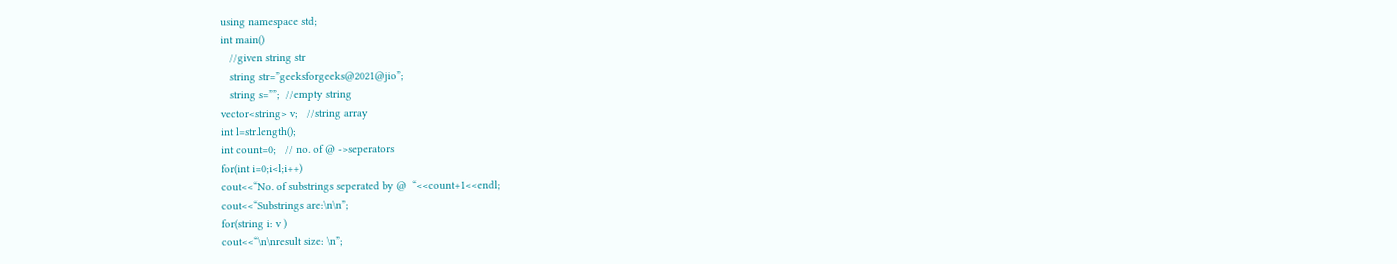using namespace std;
int main()
   //given string str
   string str=”geeksforgeeks@2021@jio”;
   string s=””;  //empty string
vector<string> v;   //string array
int l=str.length();
int count=0;   // no. of @ ->seperators
for(int i=0;i<l;i++)
cout<<“No. of substrings seperated by @  “<<count+1<<endl;
cout<<“Substrings are:\n\n”;
for(string i: v )
cout<<“\n\nresult size: \n”;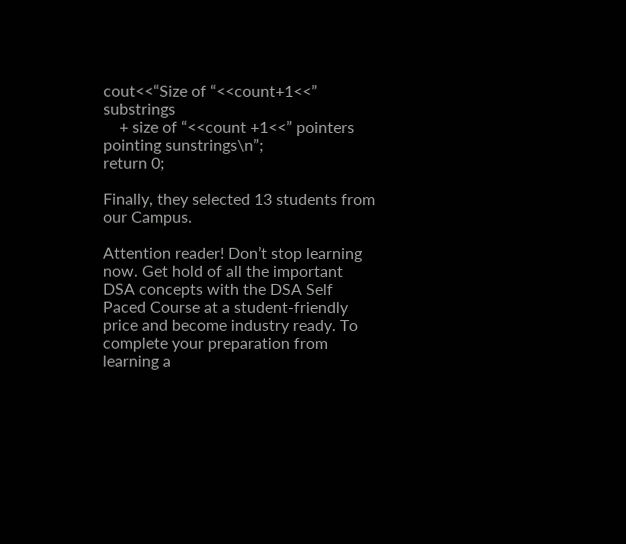cout<<“Size of “<<count+1<<” substrings
    + size of “<<count +1<<” pointers pointing sunstrings\n”;
return 0;

Finally, they selected 13 students from our Campus.

Attention reader! Don’t stop learning now. Get hold of all the important DSA concepts with the DSA Self Paced Course at a student-friendly price and become industry ready. To complete your preparation from learning a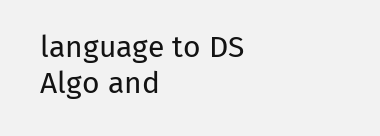language to DS Algo and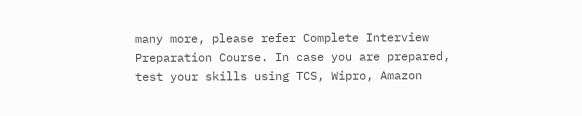many more, please refer Complete Interview Preparation Course. In case you are prepared, test your skills using TCS, Wipro, Amazon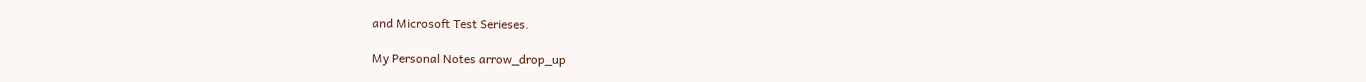and Microsoft Test Serieses.

My Personal Notes arrow_drop_up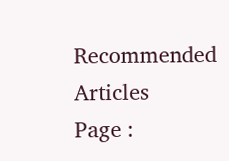Recommended Articles
Page :